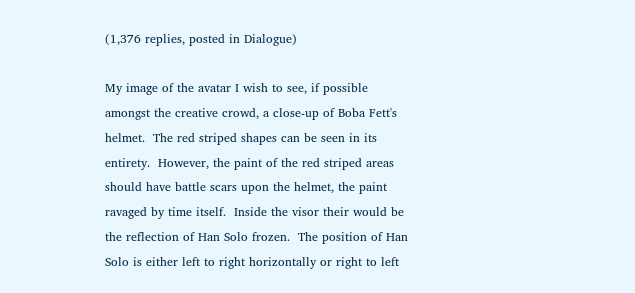(1,376 replies, posted in Dialogue)

My image of the avatar I wish to see, if possible amongst the creative crowd, a close-up of Boba Fett's helmet.  The red striped shapes can be seen in its entirety.  However, the paint of the red striped areas should have battle scars upon the helmet, the paint ravaged by time itself.  Inside the visor their would be the reflection of Han Solo frozen.  The position of Han Solo is either left to right horizontally or right to left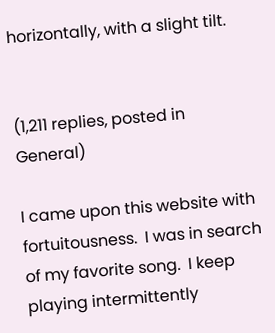horizontally, with a slight tilt.


(1,211 replies, posted in General)

I came upon this website with fortuitousness.  I was in search of my favorite song.  I keep playing intermittently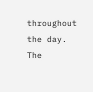throughout the day.  The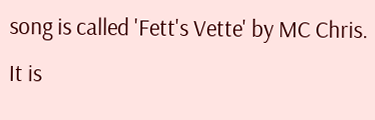song is called 'Fett's Vette' by MC Chris.  It is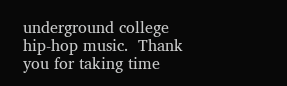underground college hip-hop music.  Thank you for taking time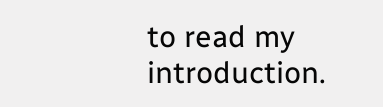to read my introduction.